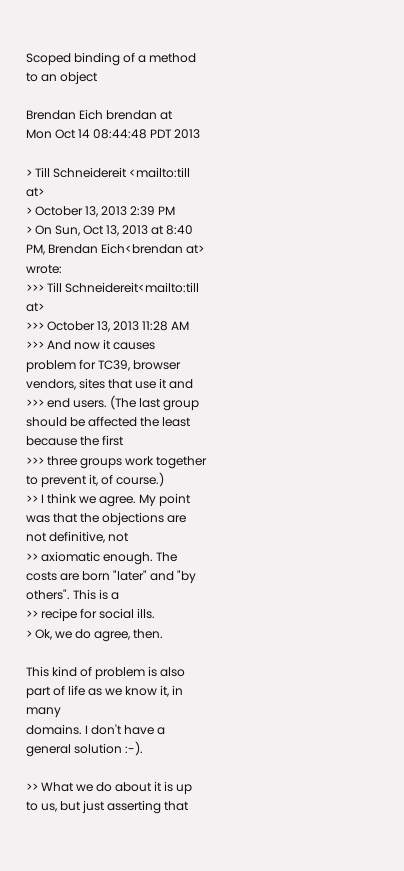Scoped binding of a method to an object

Brendan Eich brendan at
Mon Oct 14 08:44:48 PDT 2013

> Till Schneidereit <mailto:till at>
> October 13, 2013 2:39 PM
> On Sun, Oct 13, 2013 at 8:40 PM, Brendan Eich<brendan at>  wrote:
>>> Till Schneidereit<mailto:till at>
>>> October 13, 2013 11:28 AM
>>> And now it causes problem for TC39, browser vendors, sites that use it and
>>> end users. (The last group should be affected the least because the first
>>> three groups work together to prevent it, of course.)
>> I think we agree. My point was that the objections are not definitive, not
>> axiomatic enough. The costs are born "later" and "by others". This is a
>> recipe for social ills.
> Ok, we do agree, then.

This kind of problem is also part of life as we know it, in many
domains. I don't have a general solution :-).

>> What we do about it is up to us, but just asserting that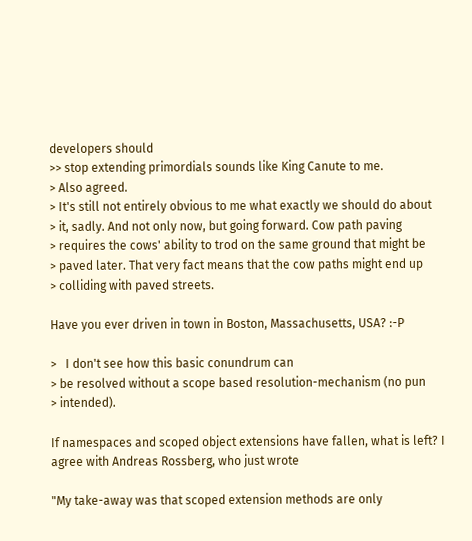developers should
>> stop extending primordials sounds like King Canute to me.
> Also agreed.
> It's still not entirely obvious to me what exactly we should do about
> it, sadly. And not only now, but going forward. Cow path paving
> requires the cows' ability to trod on the same ground that might be
> paved later. That very fact means that the cow paths might end up
> colliding with paved streets.

Have you ever driven in town in Boston, Massachusetts, USA? :-P

>   I don't see how this basic conundrum can
> be resolved without a scope based resolution-mechanism (no pun
> intended).

If namespaces and scoped object extensions have fallen, what is left? I
agree with Andreas Rossberg, who just wrote

"My take-away was that scoped extension methods are only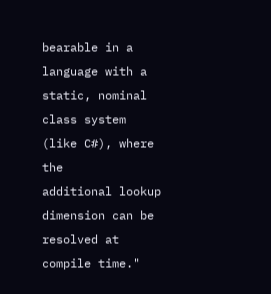bearable in a
language with a static, nominal class system (like C#), where the
additional lookup dimension can be resolved at compile time."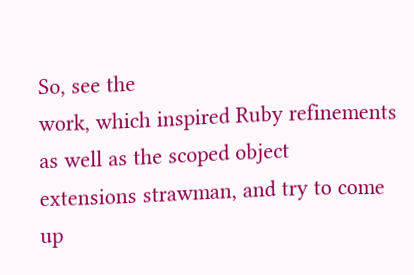So, see the
work, which inspired Ruby refinements as well as the scoped object
extensions strawman, and try to come up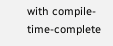with compile-time-complete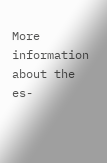More information about the es-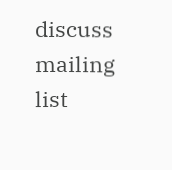discuss mailing list